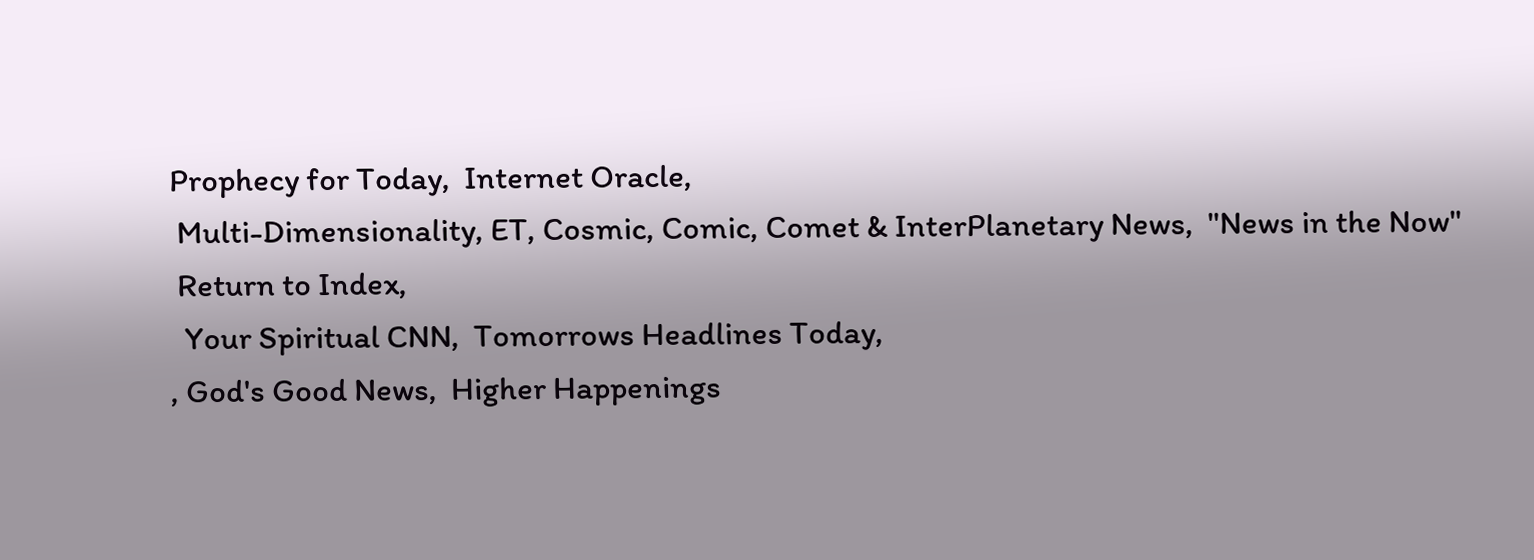Prophecy for Today,  Internet Oracle,
 Multi-Dimensionality, ET, Cosmic, Comic, Comet & InterPlanetary News,  "News in the Now"
 Return to Index,
  Your Spiritual CNN,  Tomorrows Headlines Today,
, God's Good News,  Higher Happenings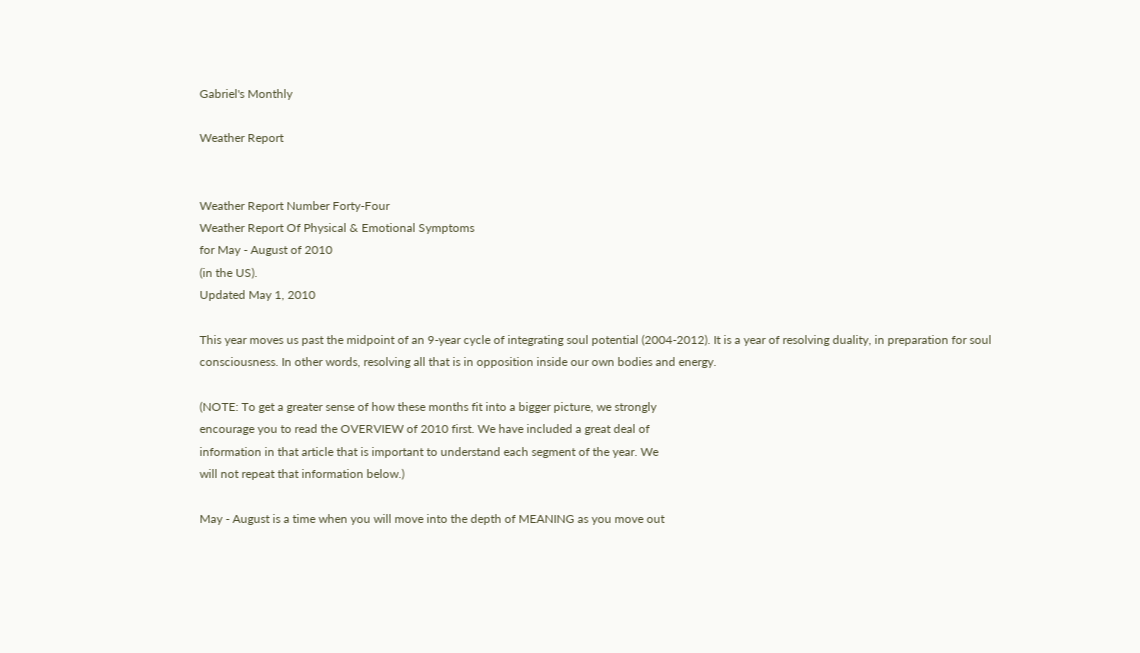Gabriel's Monthly

Weather Report


Weather Report Number Forty-Four
Weather Report Of Physical & Emotional Symptoms
for May - August of 2010
(in the US).
Updated May 1, 2010

This year moves us past the midpoint of an 9-year cycle of integrating soul potential (2004-2012). It is a year of resolving duality, in preparation for soul consciousness. In other words, resolving all that is in opposition inside our own bodies and energy.

(NOTE: To get a greater sense of how these months fit into a bigger picture, we strongly
encourage you to read the OVERVIEW of 2010 first. We have included a great deal of
information in that article that is important to understand each segment of the year. We
will not repeat that information below.)

May - August is a time when you will move into the depth of MEANING as you move out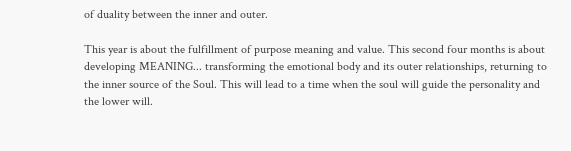of duality between the inner and outer.

This year is about the fulfillment of purpose meaning and value. This second four months is about developing MEANING... transforming the emotional body and its outer relationships, returning to the inner source of the Soul. This will lead to a time when the soul will guide the personality and the lower will.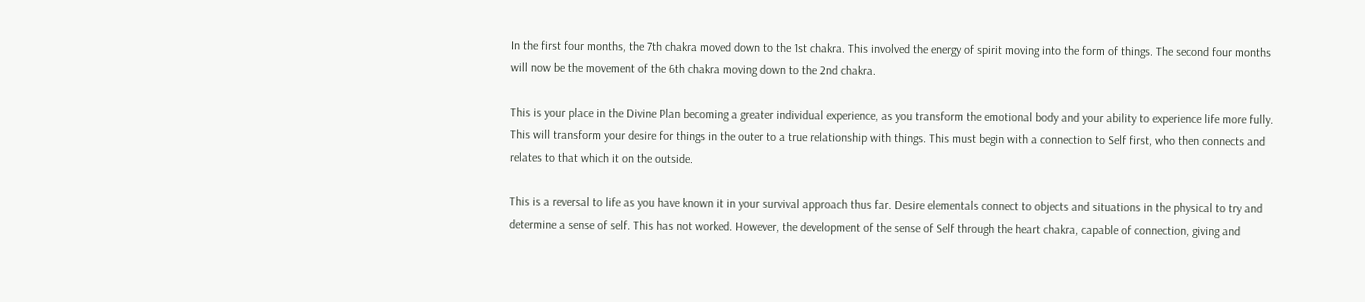In the first four months, the 7th chakra moved down to the 1st chakra. This involved the energy of spirit moving into the form of things. The second four months will now be the movement of the 6th chakra moving down to the 2nd chakra.

This is your place in the Divine Plan becoming a greater individual experience, as you transform the emotional body and your ability to experience life more fully. This will transform your desire for things in the outer to a true relationship with things. This must begin with a connection to Self first, who then connects and relates to that which it on the outside.

This is a reversal to life as you have known it in your survival approach thus far. Desire elementals connect to objects and situations in the physical to try and determine a sense of self. This has not worked. However, the development of the sense of Self through the heart chakra, capable of connection, giving and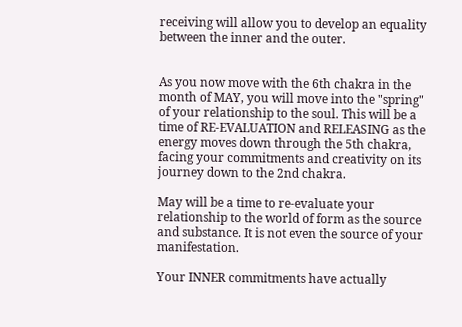receiving will allow you to develop an equality between the inner and the outer.


As you now move with the 6th chakra in the month of MAY, you will move into the "spring" of your relationship to the soul. This will be a time of RE-EVALUATION and RELEASING as the energy moves down through the 5th chakra, facing your commitments and creativity on its journey down to the 2nd chakra.

May will be a time to re-evaluate your relationship to the world of form as the source and substance. It is not even the source of your manifestation.

Your INNER commitments have actually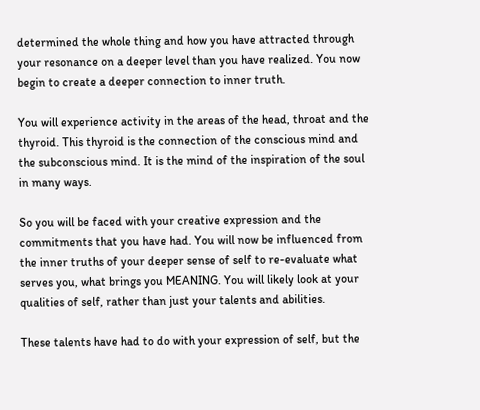determined the whole thing and how you have attracted through your resonance on a deeper level than you have realized. You now begin to create a deeper connection to inner truth.

You will experience activity in the areas of the head, throat and the thyroid. This thyroid is the connection of the conscious mind and the subconscious mind. It is the mind of the inspiration of the soul in many ways.

So you will be faced with your creative expression and the commitments that you have had. You will now be influenced from the inner truths of your deeper sense of self to re-evaluate what serves you, what brings you MEANING. You will likely look at your qualities of self, rather than just your talents and abilities.

These talents have had to do with your expression of self, but the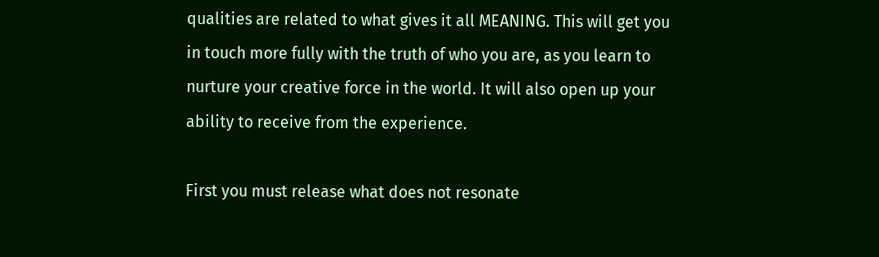qualities are related to what gives it all MEANING. This will get you in touch more fully with the truth of who you are, as you learn to nurture your creative force in the world. It will also open up your ability to receive from the experience.

First you must release what does not resonate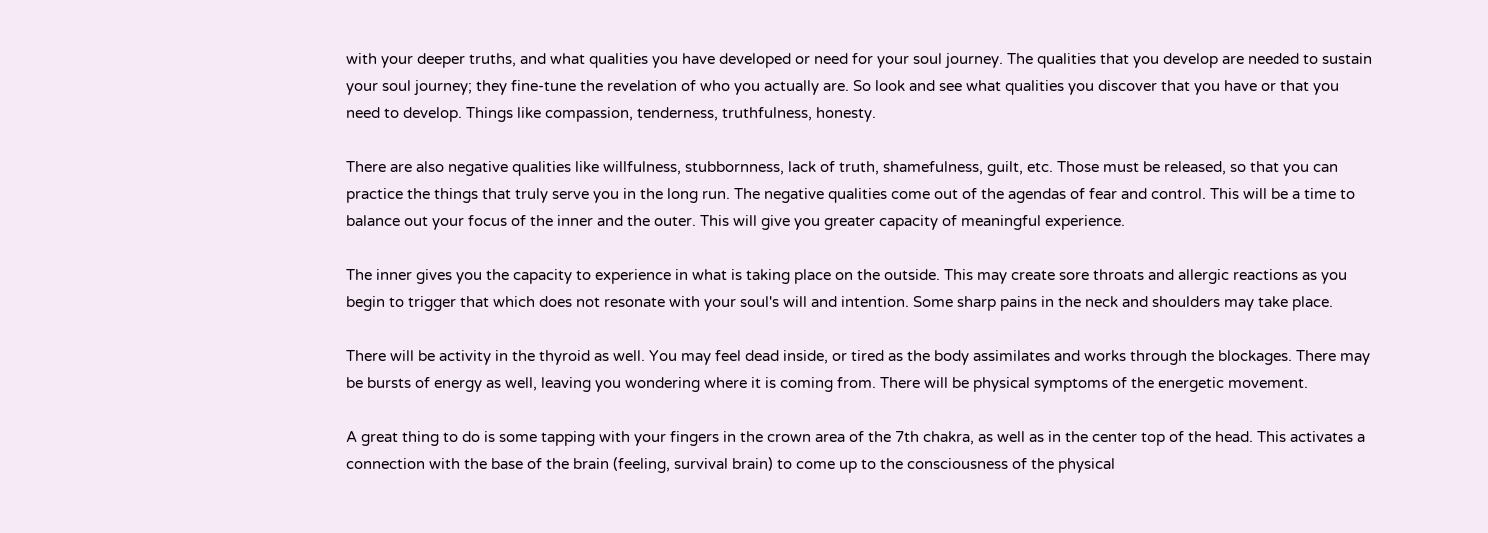with your deeper truths, and what qualities you have developed or need for your soul journey. The qualities that you develop are needed to sustain your soul journey; they fine-tune the revelation of who you actually are. So look and see what qualities you discover that you have or that you need to develop. Things like compassion, tenderness, truthfulness, honesty.

There are also negative qualities like willfulness, stubbornness, lack of truth, shamefulness, guilt, etc. Those must be released, so that you can practice the things that truly serve you in the long run. The negative qualities come out of the agendas of fear and control. This will be a time to balance out your focus of the inner and the outer. This will give you greater capacity of meaningful experience.

The inner gives you the capacity to experience in what is taking place on the outside. This may create sore throats and allergic reactions as you begin to trigger that which does not resonate with your soul's will and intention. Some sharp pains in the neck and shoulders may take place.

There will be activity in the thyroid as well. You may feel dead inside, or tired as the body assimilates and works through the blockages. There may be bursts of energy as well, leaving you wondering where it is coming from. There will be physical symptoms of the energetic movement.

A great thing to do is some tapping with your fingers in the crown area of the 7th chakra, as well as in the center top of the head. This activates a connection with the base of the brain (feeling, survival brain) to come up to the consciousness of the physical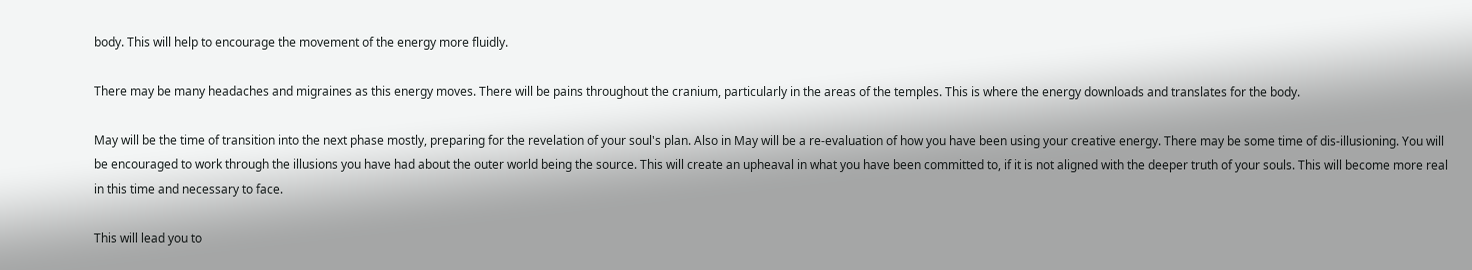body. This will help to encourage the movement of the energy more fluidly.

There may be many headaches and migraines as this energy moves. There will be pains throughout the cranium, particularly in the areas of the temples. This is where the energy downloads and translates for the body.

May will be the time of transition into the next phase mostly, preparing for the revelation of your soul's plan. Also in May will be a re-evaluation of how you have been using your creative energy. There may be some time of dis-illusioning. You will be encouraged to work through the illusions you have had about the outer world being the source. This will create an upheaval in what you have been committed to, if it is not aligned with the deeper truth of your souls. This will become more real in this time and necessary to face.

This will lead you to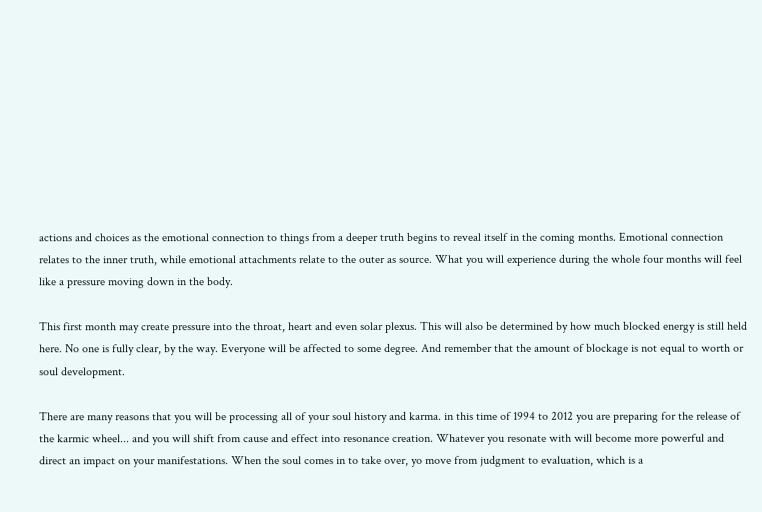actions and choices as the emotional connection to things from a deeper truth begins to reveal itself in the coming months. Emotional connection relates to the inner truth, while emotional attachments relate to the outer as source. What you will experience during the whole four months will feel like a pressure moving down in the body.

This first month may create pressure into the throat, heart and even solar plexus. This will also be determined by how much blocked energy is still held here. No one is fully clear, by the way. Everyone will be affected to some degree. And remember that the amount of blockage is not equal to worth or soul development.

There are many reasons that you will be processing all of your soul history and karma. in this time of 1994 to 2012 you are preparing for the release of the karmic wheel... and you will shift from cause and effect into resonance creation. Whatever you resonate with will become more powerful and direct an impact on your manifestations. When the soul comes in to take over, yo move from judgment to evaluation, which is a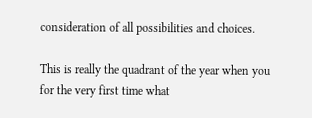consideration of all possibilities and choices.

This is really the quadrant of the year when you for the very first time what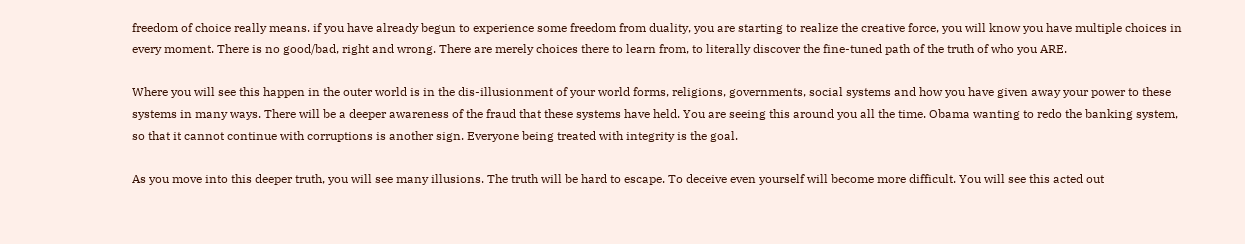freedom of choice really means. if you have already begun to experience some freedom from duality, you are starting to realize the creative force, you will know you have multiple choices in every moment. There is no good/bad, right and wrong. There are merely choices there to learn from, to literally discover the fine-tuned path of the truth of who you ARE.

Where you will see this happen in the outer world is in the dis-illusionment of your world forms, religions, governments, social systems and how you have given away your power to these systems in many ways. There will be a deeper awareness of the fraud that these systems have held. You are seeing this around you all the time. Obama wanting to redo the banking system, so that it cannot continue with corruptions is another sign. Everyone being treated with integrity is the goal.

As you move into this deeper truth, you will see many illusions. The truth will be hard to escape. To deceive even yourself will become more difficult. You will see this acted out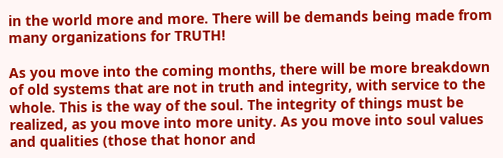in the world more and more. There will be demands being made from many organizations for TRUTH!

As you move into the coming months, there will be more breakdown of old systems that are not in truth and integrity, with service to the whole. This is the way of the soul. The integrity of things must be realized, as you move into more unity. As you move into soul values and qualities (those that honor and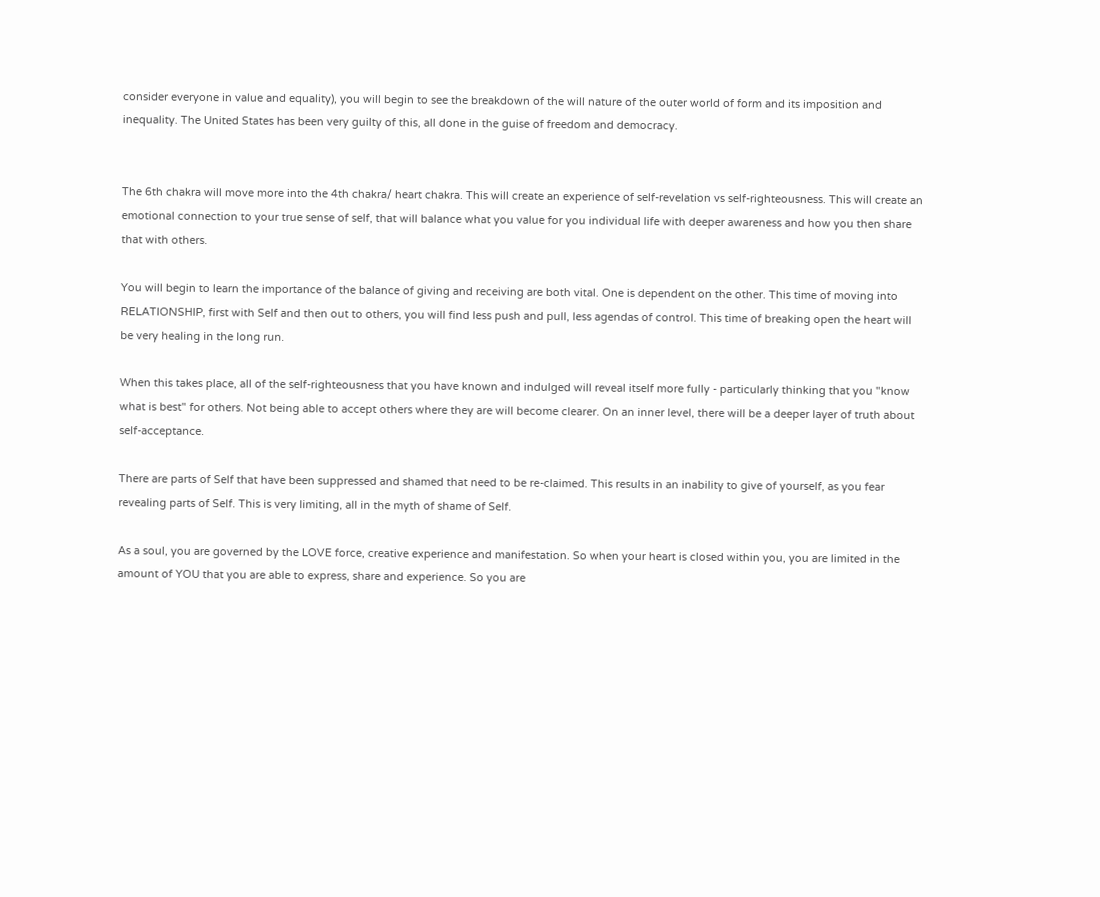consider everyone in value and equality), you will begin to see the breakdown of the will nature of the outer world of form and its imposition and inequality. The United States has been very guilty of this, all done in the guise of freedom and democracy.


The 6th chakra will move more into the 4th chakra/ heart chakra. This will create an experience of self-revelation vs self-righteousness. This will create an emotional connection to your true sense of self, that will balance what you value for you individual life with deeper awareness and how you then share that with others.

You will begin to learn the importance of the balance of giving and receiving are both vital. One is dependent on the other. This time of moving into RELATIONSHIP, first with Self and then out to others, you will find less push and pull, less agendas of control. This time of breaking open the heart will be very healing in the long run.

When this takes place, all of the self-righteousness that you have known and indulged will reveal itself more fully - particularly thinking that you "know what is best" for others. Not being able to accept others where they are will become clearer. On an inner level, there will be a deeper layer of truth about self-acceptance.

There are parts of Self that have been suppressed and shamed that need to be re-claimed. This results in an inability to give of yourself, as you fear revealing parts of Self. This is very limiting, all in the myth of shame of Self.

As a soul, you are governed by the LOVE force, creative experience and manifestation. So when your heart is closed within you, you are limited in the amount of YOU that you are able to express, share and experience. So you are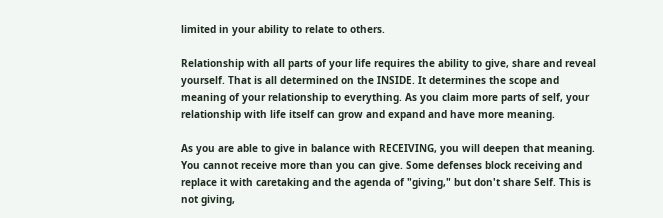limited in your ability to relate to others.

Relationship with all parts of your life requires the ability to give, share and reveal yourself. That is all determined on the INSIDE. It determines the scope and meaning of your relationship to everything. As you claim more parts of self, your relationship with life itself can grow and expand and have more meaning.

As you are able to give in balance with RECEIVING, you will deepen that meaning. You cannot receive more than you can give. Some defenses block receiving and replace it with caretaking and the agenda of "giving," but don't share Self. This is not giving,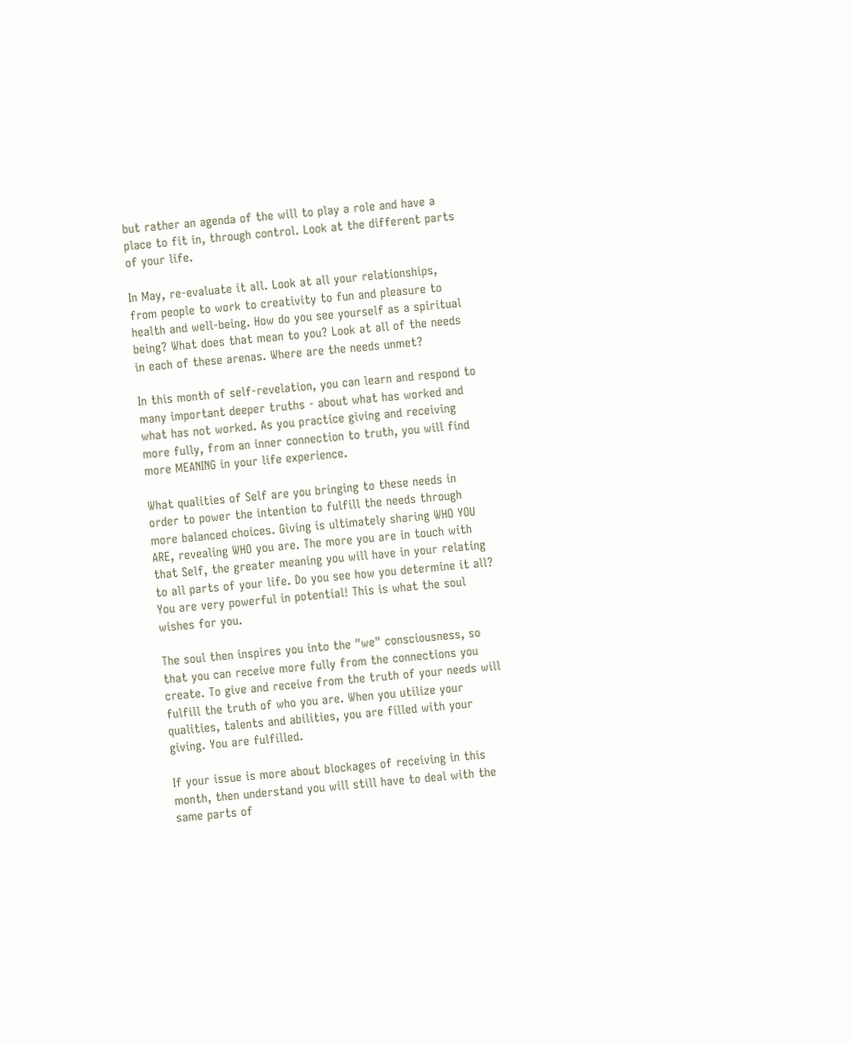but rather an agenda of the will to play a role and have a place to fit in, through control. Look at the different parts of your life.

In May, re-evaluate it all. Look at all your relationships, from people to work to creativity to fun and pleasure to health and well-being. How do you see yourself as a spiritual being? What does that mean to you? Look at all of the needs in each of these arenas. Where are the needs unmet?

In this month of self-revelation, you can learn and respond to many important deeper truths - about what has worked and what has not worked. As you practice giving and receiving more fully, from an inner connection to truth, you will find more MEANING in your life experience.

What qualities of Self are you bringing to these needs in order to power the intention to fulfill the needs through more balanced choices. Giving is ultimately sharing WHO YOU ARE, revealing WHO you are. The more you are in touch with that Self, the greater meaning you will have in your relating to all parts of your life. Do you see how you determine it all? You are very powerful in potential! This is what the soul wishes for you.

The soul then inspires you into the "we" consciousness, so that you can receive more fully from the connections you create. To give and receive from the truth of your needs will fulfill the truth of who you are. When you utilize your qualities, talents and abilities, you are filled with your giving. You are fulfilled.

If your issue is more about blockages of receiving in this month, then understand you will still have to deal with the same parts of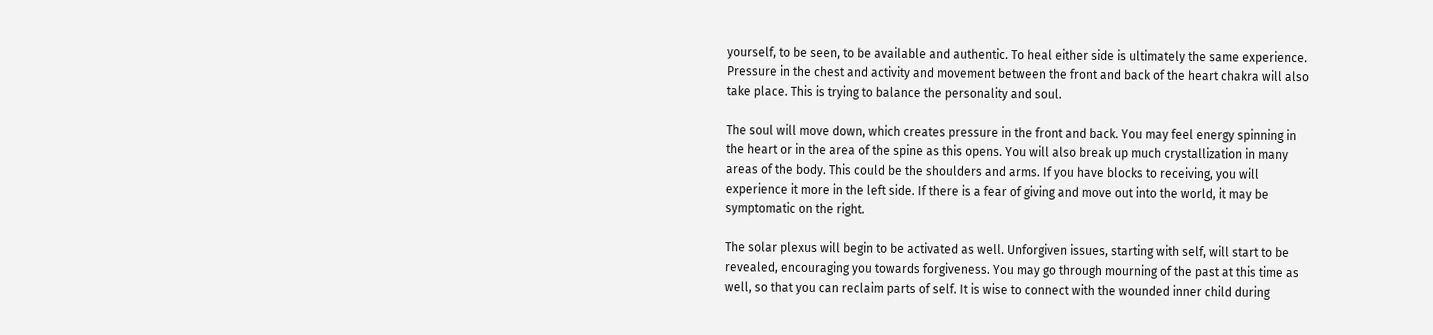yourself, to be seen, to be available and authentic. To heal either side is ultimately the same experience. Pressure in the chest and activity and movement between the front and back of the heart chakra will also take place. This is trying to balance the personality and soul.

The soul will move down, which creates pressure in the front and back. You may feel energy spinning in the heart or in the area of the spine as this opens. You will also break up much crystallization in many areas of the body. This could be the shoulders and arms. If you have blocks to receiving, you will experience it more in the left side. If there is a fear of giving and move out into the world, it may be symptomatic on the right.

The solar plexus will begin to be activated as well. Unforgiven issues, starting with self, will start to be revealed, encouraging you towards forgiveness. You may go through mourning of the past at this time as well, so that you can reclaim parts of self. It is wise to connect with the wounded inner child during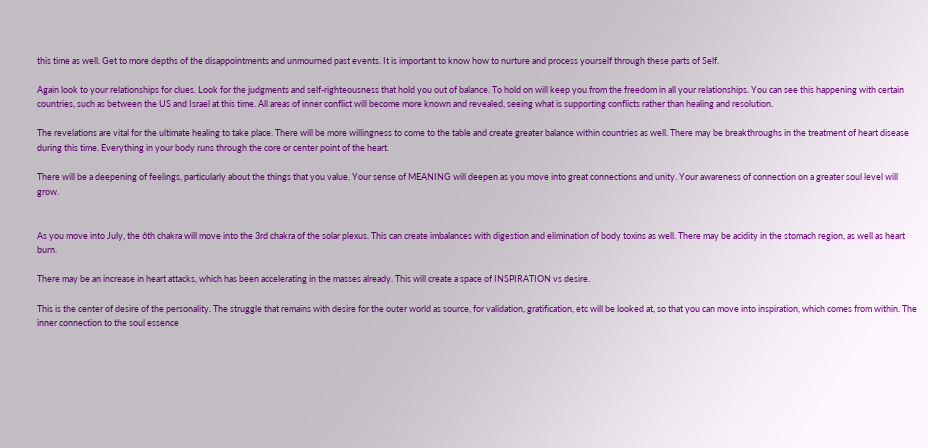this time as well. Get to more depths of the disappointments and unmourned past events. It is important to know how to nurture and process yourself through these parts of Self.

Again look to your relationships for clues. Look for the judgments and self-righteousness that hold you out of balance. To hold on will keep you from the freedom in all your relationships. You can see this happening with certain countries, such as between the US and Israel at this time. All areas of inner conflict will become more known and revealed, seeing what is supporting conflicts rather than healing and resolution.

The revelations are vital for the ultimate healing to take place. There will be more willingness to come to the table and create greater balance within countries as well. There may be breakthroughs in the treatment of heart disease during this time. Everything in your body runs through the core or center point of the heart.

There will be a deepening of feelings, particularly about the things that you value. Your sense of MEANING will deepen as you move into great connections and unity. Your awareness of connection on a greater soul level will grow.


As you move into July, the 6th chakra will move into the 3rd chakra of the solar plexus. This can create imbalances with digestion and elimination of body toxins as well. There may be acidity in the stomach region, as well as heart burn.

There may be an increase in heart attacks, which has been accelerating in the masses already. This will create a space of INSPIRATION vs desire.

This is the center of desire of the personality. The struggle that remains with desire for the outer world as source, for validation, gratification, etc will be looked at, so that you can move into inspiration, which comes from within. The inner connection to the soul essence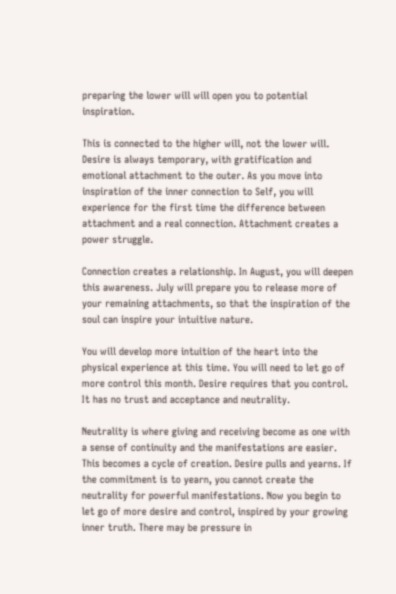preparing the lower will will open you to potential inspiration.

This is connected to the higher will, not the lower will. Desire is always temporary, with gratification and emotional attachment to the outer. As you move into inspiration of the inner connection to Self, you will experience for the first time the difference between attachment and a real connection. Attachment creates a power struggle.

Connection creates a relationship. In August, you will deepen this awareness. July will prepare you to release more of your remaining attachments, so that the inspiration of the soul can inspire your intuitive nature.

You will develop more intuition of the heart into the physical experience at this time. You will need to let go of more control this month. Desire requires that you control. It has no trust and acceptance and neutrality.

Neutrality is where giving and receiving become as one with a sense of continuity and the manifestations are easier. This becomes a cycle of creation. Desire pulls and yearns. If the commitment is to yearn, you cannot create the neutrality for powerful manifestations. Now you begin to let go of more desire and control, inspired by your growing inner truth. There may be pressure in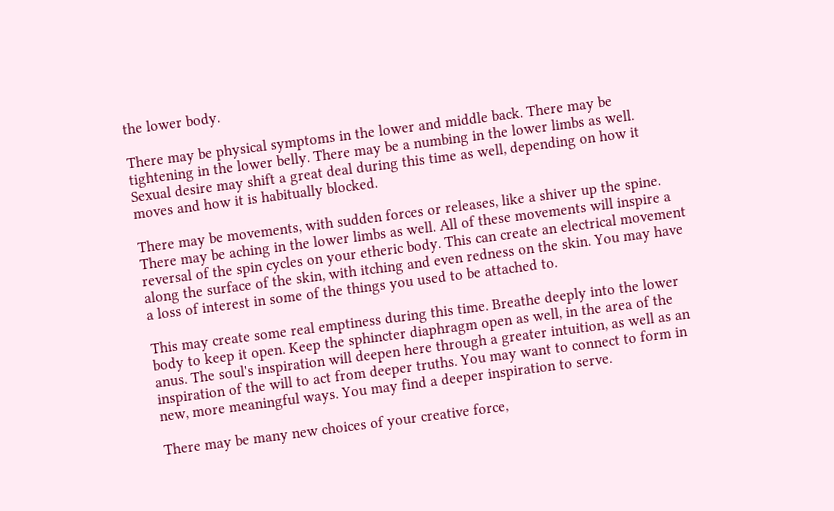the lower body.

There may be physical symptoms in the lower and middle back. There may be tightening in the lower belly. There may be a numbing in the lower limbs as well. Sexual desire may shift a great deal during this time as well, depending on how it moves and how it is habitually blocked.

There may be movements, with sudden forces or releases, like a shiver up the spine. There may be aching in the lower limbs as well. All of these movements will inspire a reversal of the spin cycles on your etheric body. This can create an electrical movement along the surface of the skin, with itching and even redness on the skin. You may have a loss of interest in some of the things you used to be attached to.

This may create some real emptiness during this time. Breathe deeply into the lower body to keep it open. Keep the sphincter diaphragm open as well, in the area of the anus. The soul's inspiration will deepen here through a greater intuition, as well as an inspiration of the will to act from deeper truths. You may want to connect to form in new, more meaningful ways. You may find a deeper inspiration to serve.

There may be many new choices of your creative force,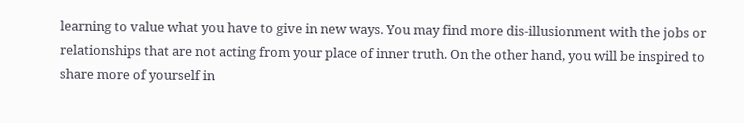learning to value what you have to give in new ways. You may find more dis-illusionment with the jobs or relationships that are not acting from your place of inner truth. On the other hand, you will be inspired to share more of yourself in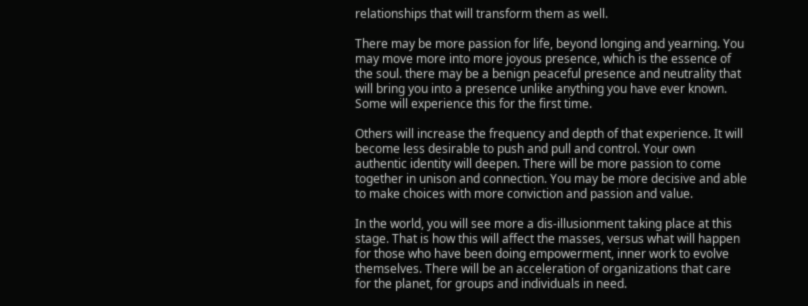relationships that will transform them as well.

There may be more passion for life, beyond longing and yearning. You may move more into more joyous presence, which is the essence of the soul. there may be a benign peaceful presence and neutrality that will bring you into a presence unlike anything you have ever known. Some will experience this for the first time.

Others will increase the frequency and depth of that experience. It will become less desirable to push and pull and control. Your own authentic identity will deepen. There will be more passion to come together in unison and connection. You may be more decisive and able to make choices with more conviction and passion and value.

In the world, you will see more a dis-illusionment taking place at this stage. That is how this will affect the masses, versus what will happen for those who have been doing empowerment, inner work to evolve themselves. There will be an acceleration of organizations that care for the planet, for groups and individuals in need.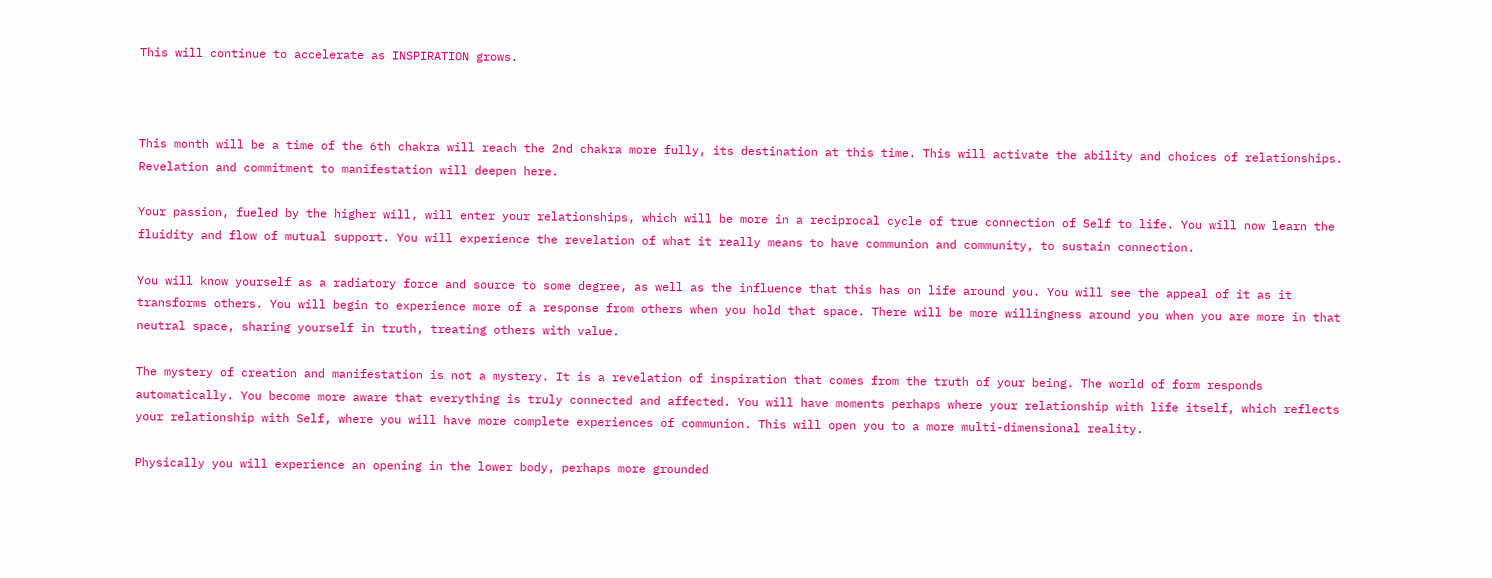This will continue to accelerate as INSPIRATION grows.



This month will be a time of the 6th chakra will reach the 2nd chakra more fully, its destination at this time. This will activate the ability and choices of relationships. Revelation and commitment to manifestation will deepen here.

Your passion, fueled by the higher will, will enter your relationships, which will be more in a reciprocal cycle of true connection of Self to life. You will now learn the fluidity and flow of mutual support. You will experience the revelation of what it really means to have communion and community, to sustain connection.

You will know yourself as a radiatory force and source to some degree, as well as the influence that this has on life around you. You will see the appeal of it as it transforms others. You will begin to experience more of a response from others when you hold that space. There will be more willingness around you when you are more in that neutral space, sharing yourself in truth, treating others with value.

The mystery of creation and manifestation is not a mystery. It is a revelation of inspiration that comes from the truth of your being. The world of form responds automatically. You become more aware that everything is truly connected and affected. You will have moments perhaps where your relationship with life itself, which reflects your relationship with Self, where you will have more complete experiences of communion. This will open you to a more multi-dimensional reality.

Physically you will experience an opening in the lower body, perhaps more grounded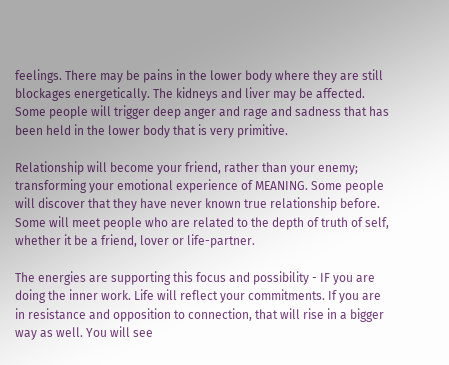feelings. There may be pains in the lower body where they are still blockages energetically. The kidneys and liver may be affected. Some people will trigger deep anger and rage and sadness that has been held in the lower body that is very primitive.

Relationship will become your friend, rather than your enemy; transforming your emotional experience of MEANING. Some people will discover that they have never known true relationship before. Some will meet people who are related to the depth of truth of self, whether it be a friend, lover or life-partner.

The energies are supporting this focus and possibility - IF you are doing the inner work. Life will reflect your commitments. If you are in resistance and opposition to connection, that will rise in a bigger way as well. You will see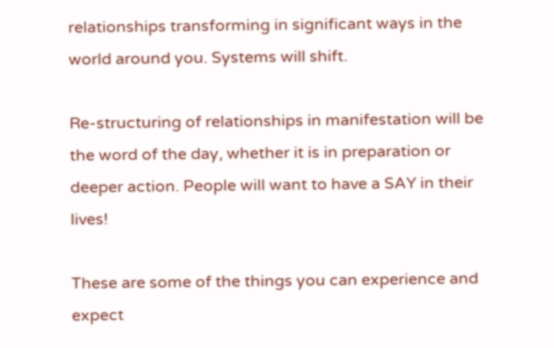relationships transforming in significant ways in the world around you. Systems will shift.

Re-structuring of relationships in manifestation will be the word of the day, whether it is in preparation or deeper action. People will want to have a SAY in their lives!

These are some of the things you can experience and expect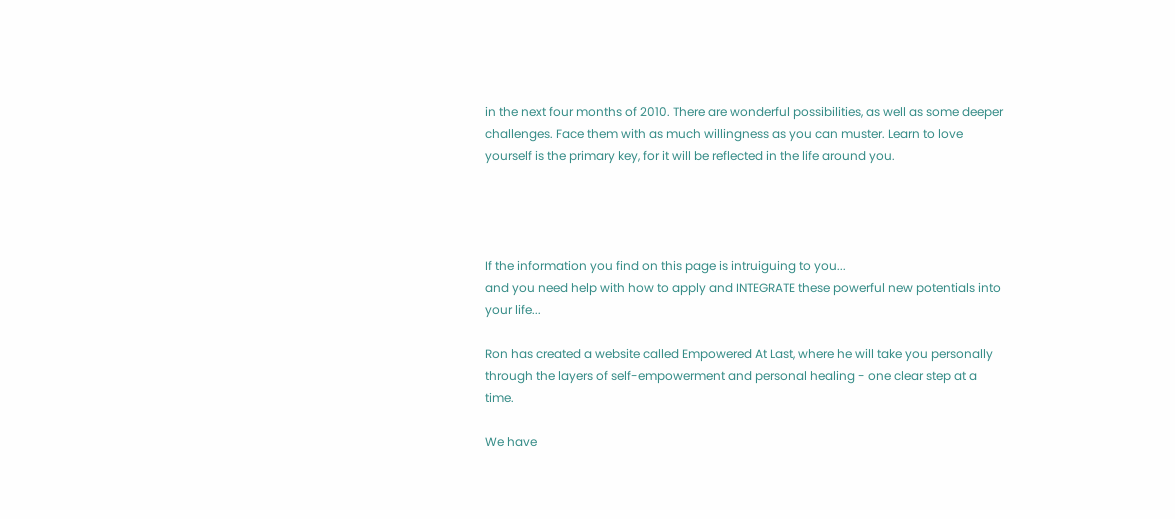in the next four months of 2010. There are wonderful possibilities, as well as some deeper challenges. Face them with as much willingness as you can muster. Learn to love yourself is the primary key, for it will be reflected in the life around you.




If the information you find on this page is intruiguing to you...
and you need help with how to apply and INTEGRATE these powerful new potentials into your life...

Ron has created a website called Empowered At Last, where he will take you personally through the layers of self-empowerment and personal healing - one clear step at a time.

We have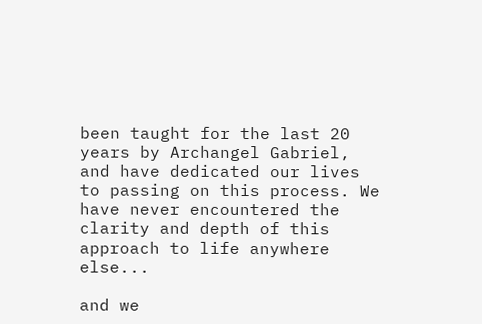been taught for the last 20 years by Archangel Gabriel, and have dedicated our lives to passing on this process. We have never encountered the clarity and depth of this approach to life anywhere else...

and we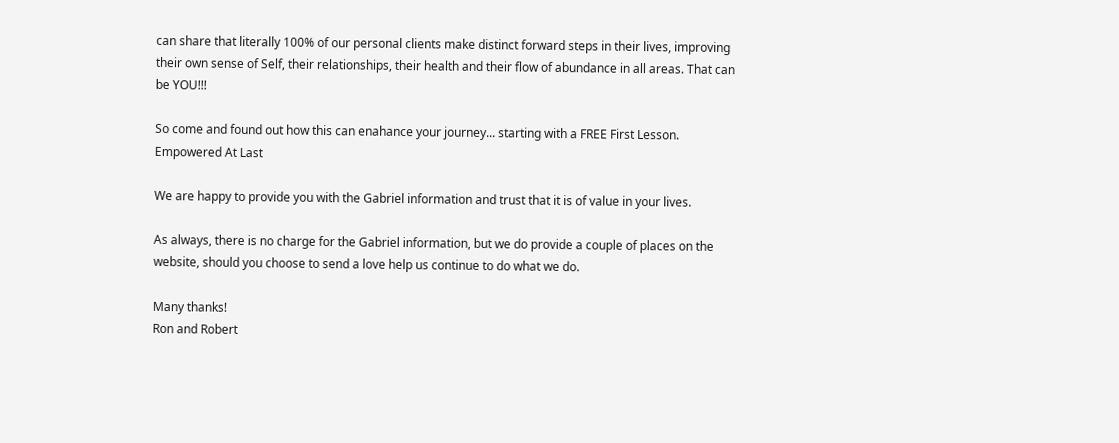can share that literally 100% of our personal clients make distinct forward steps in their lives, improving their own sense of Self, their relationships, their health and their flow of abundance in all areas. That can be YOU!!!

So come and found out how this can enahance your journey... starting with a FREE First Lesson. Empowered At Last

We are happy to provide you with the Gabriel information and trust that it is of value in your lives.

As always, there is no charge for the Gabriel information, but we do provide a couple of places on the website, should you choose to send a love help us continue to do what we do.

Many thanks!
Ron and Robert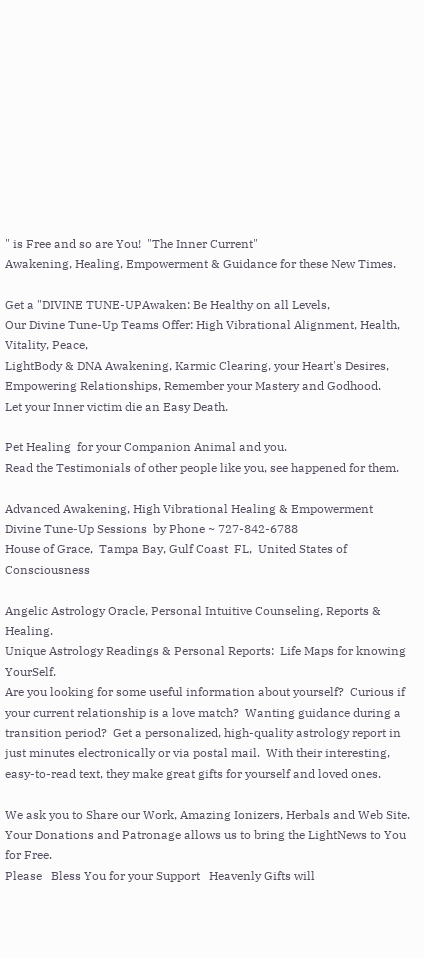" is Free and so are You!  "The Inner Current"
Awakening, Healing, Empowerment & Guidance for these New Times.

Get a "DIVINE TUNE-UPAwaken: Be Healthy on all Levels,
Our Divine Tune-Up Teams Offer: High Vibrational Alignment, Health, Vitality, Peace,
LightBody & DNA Awakening, Karmic Clearing, your Heart's Desires,
Empowering Relationships, Remember your Mastery and Godhood.
Let your Inner victim die an Easy Death.

Pet Healing  for your Companion Animal and you.
Read the Testimonials of other people like you, see happened for them.

Advanced Awakening, High Vibrational Healing & Empowerment  Divine Tune-Up Sessions  by Phone ~ 727-842-6788
House of Grace,  Tampa Bay, Gulf Coast  FL,  United States of Consciousness

Angelic Astrology Oracle, Personal Intuitive Counseling, Reports & Healing.
Unique Astrology Readings & Personal Reports:  Life Maps for knowing YourSelf.
Are you looking for some useful information about yourself?  Curious if your current relationship is a love match?  Wanting guidance during a transition period?  Get a personalized, high-quality astrology report in just minutes electronically or via postal mail.  With their interesting, easy-to-read text, they make great gifts for yourself and loved ones.

We ask you to Share our Work, Amazing Ionizers, Herbals and Web Site.
Your Donations and Patronage allows us to bring the LightNews to You for Free.
Please   Bless You for your Support   Heavenly Gifts will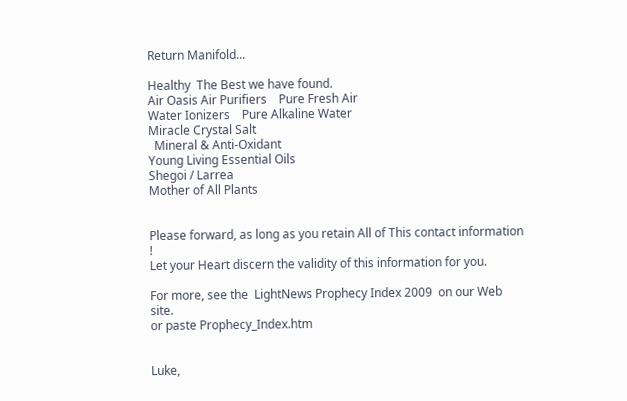Return Manifold...

Healthy  The Best we have found.
Air Oasis Air Purifiers    Pure Fresh Air
Water Ionizers    Pure Alkaline Water
Miracle Crystal Salt
  Mineral & Anti-Oxidant
Young Living Essential Oils
Shegoi / Larrea
Mother of All Plants


Please forward, as long as you retain All of This contact information !
Let your Heart discern the validity of this information for you.

For more, see the  LightNews Prophecy Index 2009  on our Web site.
or paste Prophecy_Index.htm


Luke,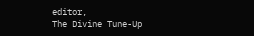editor,
The Divine Tune-Up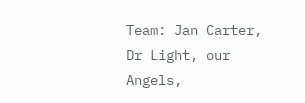Team: Jan Carter, Dr Light, our Angels,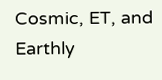Cosmic, ET, and  Earthly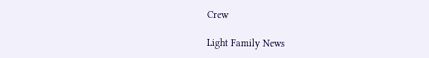Crew

Light Family News